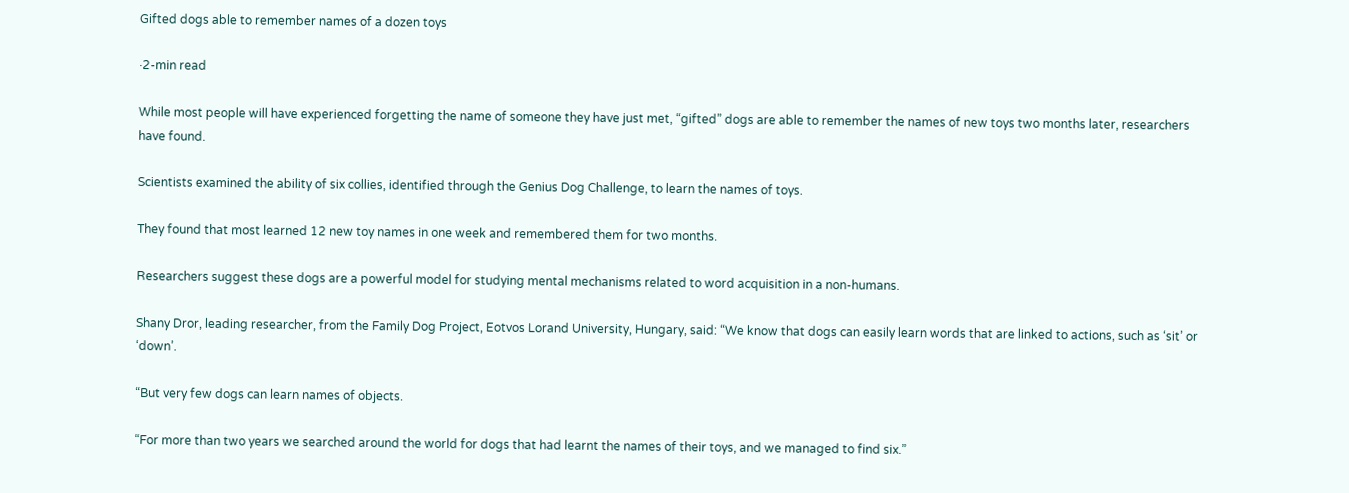Gifted dogs able to remember names of a dozen toys

·2-min read

While most people will have experienced forgetting the name of someone they have just met, “gifted” dogs are able to remember the names of new toys two months later, researchers have found.

Scientists examined the ability of six collies, identified through the Genius Dog Challenge, to learn the names of toys.

They found that most learned 12 new toy names in one week and remembered them for two months.

Researchers suggest these dogs are a powerful model for studying mental mechanisms related to word acquisition in a non-humans.

Shany Dror, leading researcher, from the Family Dog Project, Eotvos Lorand University, Hungary, said: “We know that dogs can easily learn words that are linked to actions, such as ‘sit’ or ‘down’.

“But very few dogs can learn names of objects.

“For more than two years we searched around the world for dogs that had learnt the names of their toys, and we managed to find six.”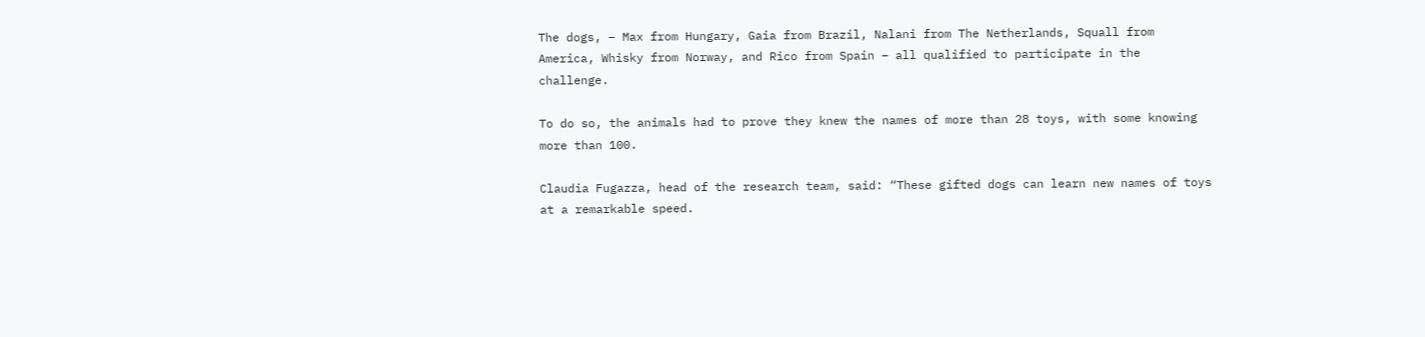The dogs, – Max from Hungary, Gaia from Brazil, Nalani from The Netherlands, Squall from America, Whisky from Norway, and Rico from Spain – all qualified to participate in the challenge.

To do so, the animals had to prove they knew the names of more than 28 toys, with some knowing more than 100.

Claudia Fugazza, head of the research team, said: “These gifted dogs can learn new names of toys at a remarkable speed.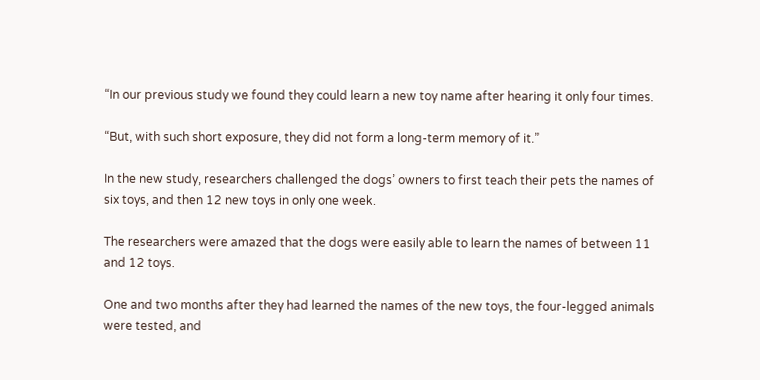“In our previous study we found they could learn a new toy name after hearing it only four times.

“But, with such short exposure, they did not form a long-term memory of it.”

In the new study, researchers challenged the dogs’ owners to first teach their pets the names of six toys, and then 12 new toys in only one week.

The researchers were amazed that the dogs were easily able to learn the names of between 11 and 12 toys.

One and two months after they had learned the names of the new toys, the four-legged animals were tested, and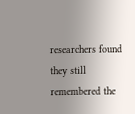researchers found they still remembered the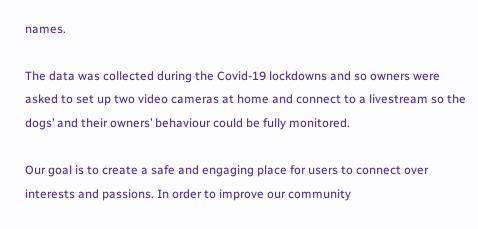names.

The data was collected during the Covid-19 lockdowns and so owners were asked to set up two video cameras at home and connect to a livestream so the dogs’ and their owners’ behaviour could be fully monitored.

Our goal is to create a safe and engaging place for users to connect over interests and passions. In order to improve our community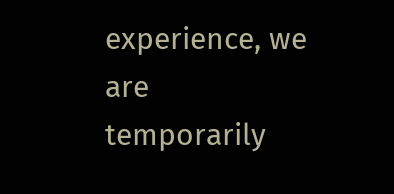experience, we are temporarily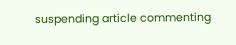suspending article commenting